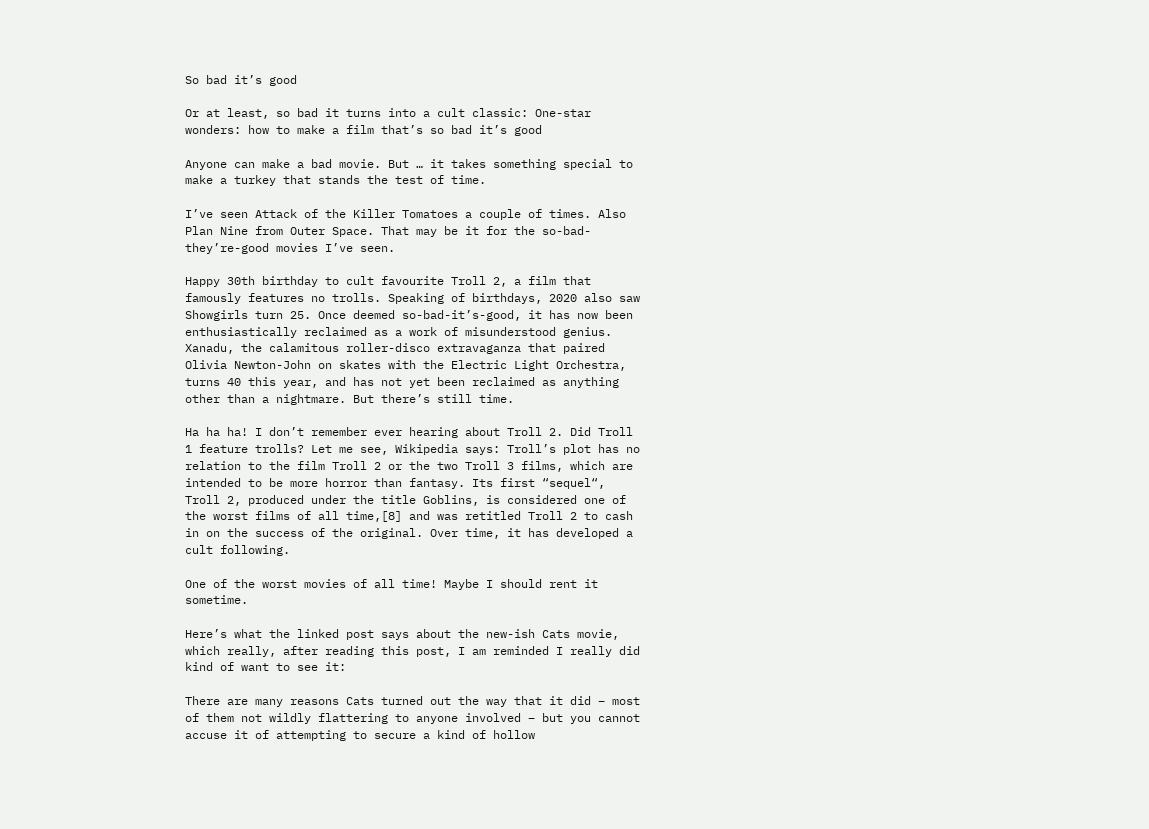So bad it’s good

Or at least, so bad it turns into a cult classic: One-star wonders: how to make a film that’s so bad it’s good

Anyone can make a bad movie. But … it takes something special to make a turkey that stands the test of time.

I’ve seen Attack of the Killer Tomatoes a couple of times. Also Plan Nine from Outer Space. That may be it for the so-bad-they’re-good movies I’ve seen.

Happy 30th birthday to cult favourite Troll 2, a film that famously features no trolls. Speaking of birthdays, 2020 also saw Showgirls turn 25. Once deemed so-bad-it’s-good, it has now been enthusiastically reclaimed as a work of misunderstood genius. Xanadu, the calamitous roller-disco extravaganza that paired Olivia Newton-John on skates with the Electric Light Orchestra, turns 40 this year, and has not yet been reclaimed as anything other than a nightmare. But there’s still time.

Ha ha ha! I don’t remember ever hearing about Troll 2. Did Troll 1 feature trolls? Let me see, Wikipedia says: Troll’s plot has no relation to the film Troll 2 or the two Troll 3 films, which are intended to be more horror than fantasy. Its first “sequel“, Troll 2, produced under the title Goblins, is considered one of the worst films of all time,[8] and was retitled Troll 2 to cash in on the success of the original. Over time, it has developed a cult following.

One of the worst movies of all time! Maybe I should rent it sometime.

Here’s what the linked post says about the new-ish Cats movie, which really, after reading this post, I am reminded I really did kind of want to see it:

There are many reasons Cats turned out the way that it did – most of them not wildly flattering to anyone involved – but you cannot accuse it of attempting to secure a kind of hollow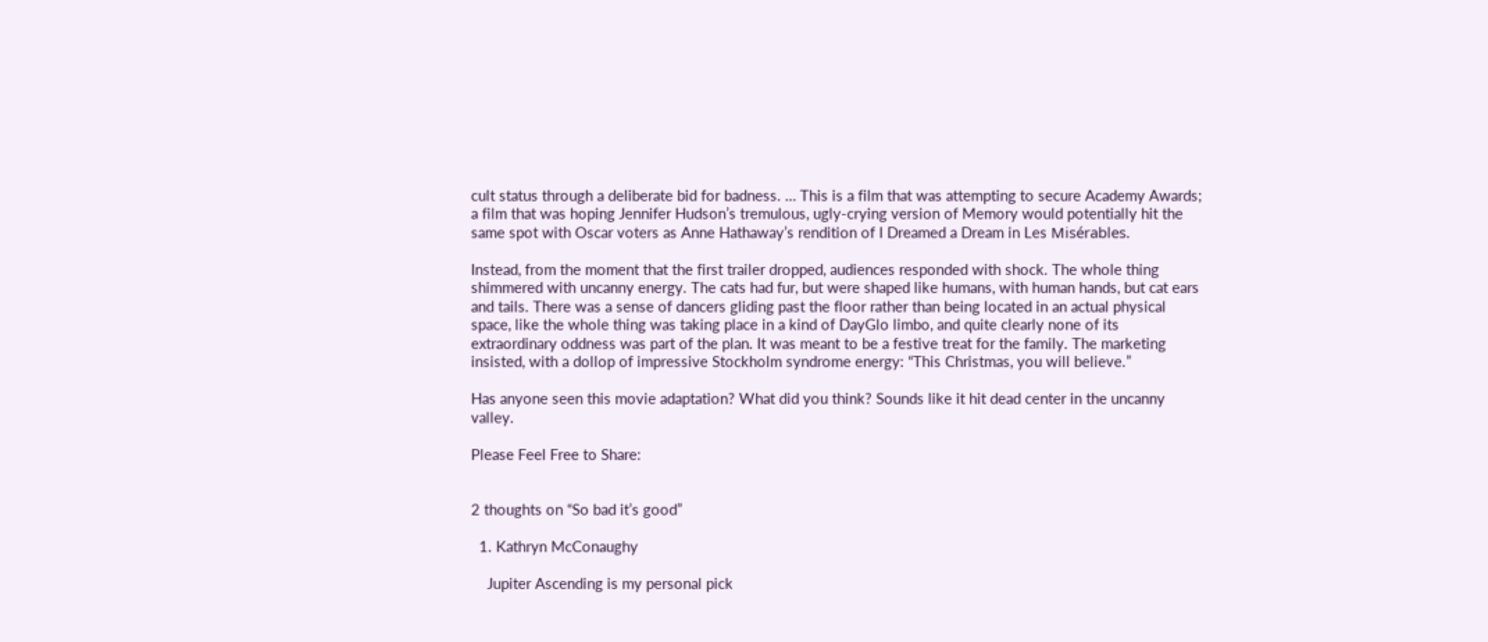cult status through a deliberate bid for badness. … This is a film that was attempting to secure Academy Awards; a film that was hoping Jennifer Hudson’s tremulous, ugly-crying version of Memory would potentially hit the same spot with Oscar voters as Anne Hathaway’s rendition of I Dreamed a Dream in Les Misérables.

Instead, from the moment that the first trailer dropped, audiences responded with shock. The whole thing shimmered with uncanny energy. The cats had fur, but were shaped like humans, with human hands, but cat ears and tails. There was a sense of dancers gliding past the floor rather than being located in an actual physical space, like the whole thing was taking place in a kind of DayGlo limbo, and quite clearly none of its extraordinary oddness was part of the plan. It was meant to be a festive treat for the family. The marketing insisted, with a dollop of impressive Stockholm syndrome energy: “This Christmas, you will believe.”

Has anyone seen this movie adaptation? What did you think? Sounds like it hit dead center in the uncanny valley.

Please Feel Free to Share:


2 thoughts on “So bad it’s good”

  1. Kathryn McConaughy

    Jupiter Ascending is my personal pick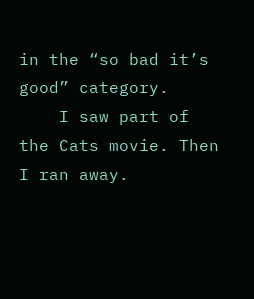in the “so bad it’s good” category.
    I saw part of the Cats movie. Then I ran away.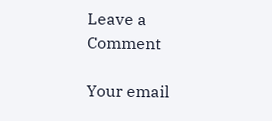Leave a Comment

Your email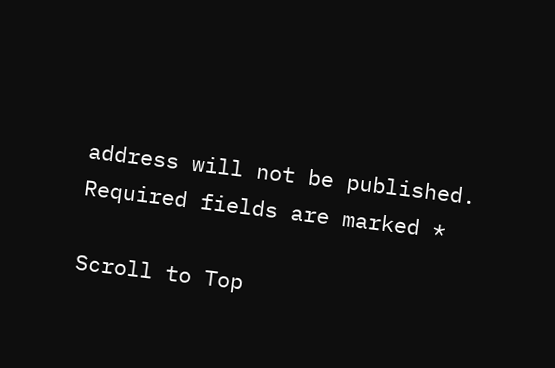address will not be published. Required fields are marked *

Scroll to Top